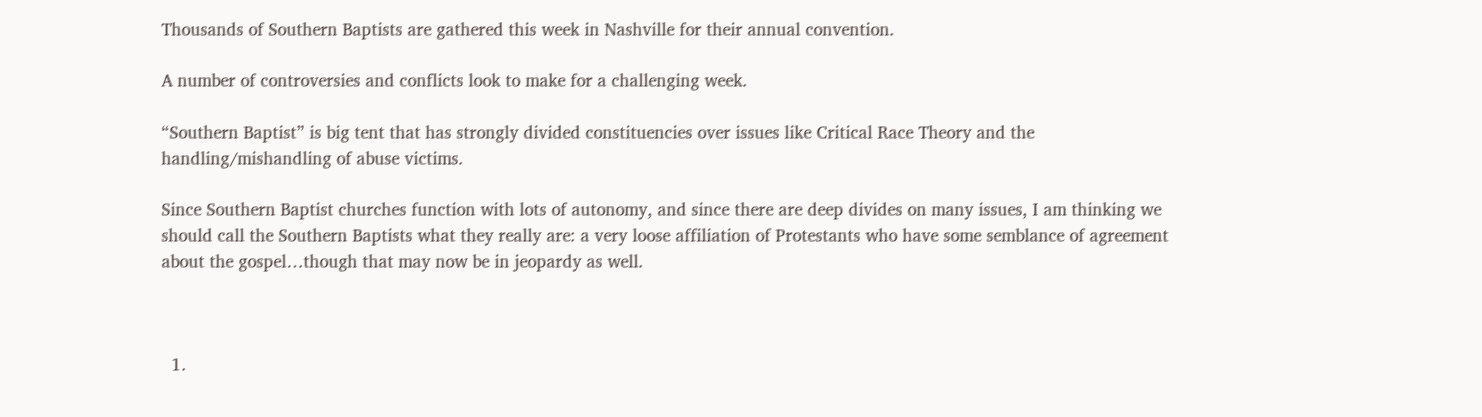Thousands of Southern Baptists are gathered this week in Nashville for their annual convention.

A number of controversies and conflicts look to make for a challenging week.

“Southern Baptist” is big tent that has strongly divided constituencies over issues like Critical Race Theory and the handling/mishandling of abuse victims.

Since Southern Baptist churches function with lots of autonomy, and since there are deep divides on many issues, I am thinking we should call the Southern Baptists what they really are: a very loose affiliation of Protestants who have some semblance of agreement about the gospel…though that may now be in jeopardy as well.



  1.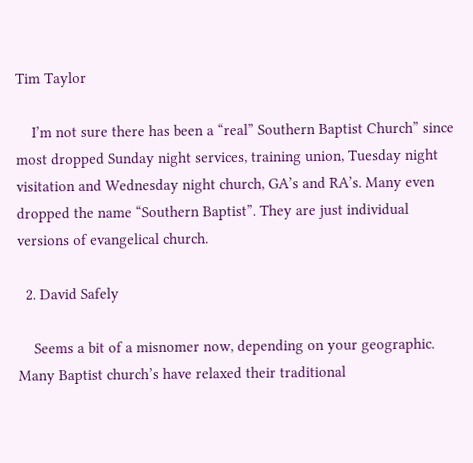Tim Taylor

    I’m not sure there has been a “real” Southern Baptist Church” since most dropped Sunday night services, training union, Tuesday night visitation and Wednesday night church, GA’s and RA’s. Many even dropped the name “Southern Baptist”. They are just individual versions of evangelical church.

  2. David Safely

    Seems a bit of a misnomer now, depending on your geographic. Many Baptist church’s have relaxed their traditional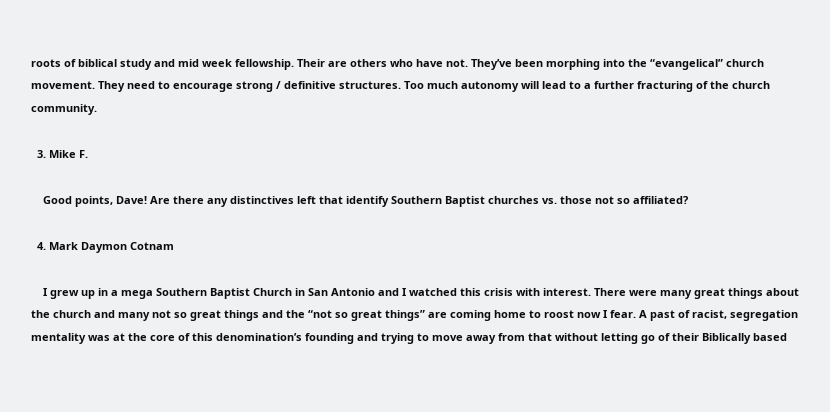roots of biblical study and mid week fellowship. Their are others who have not. They’ve been morphing into the “evangelical” church movement. They need to encourage strong / definitive structures. Too much autonomy will lead to a further fracturing of the church community.

  3. Mike F.

    Good points, Dave! Are there any distinctives left that identify Southern Baptist churches vs. those not so affiliated?

  4. Mark Daymon Cotnam

    I grew up in a mega Southern Baptist Church in San Antonio and I watched this crisis with interest. There were many great things about the church and many not so great things and the “not so great things” are coming home to roost now I fear. A past of racist, segregation mentality was at the core of this denomination’s founding and trying to move away from that without letting go of their Biblically based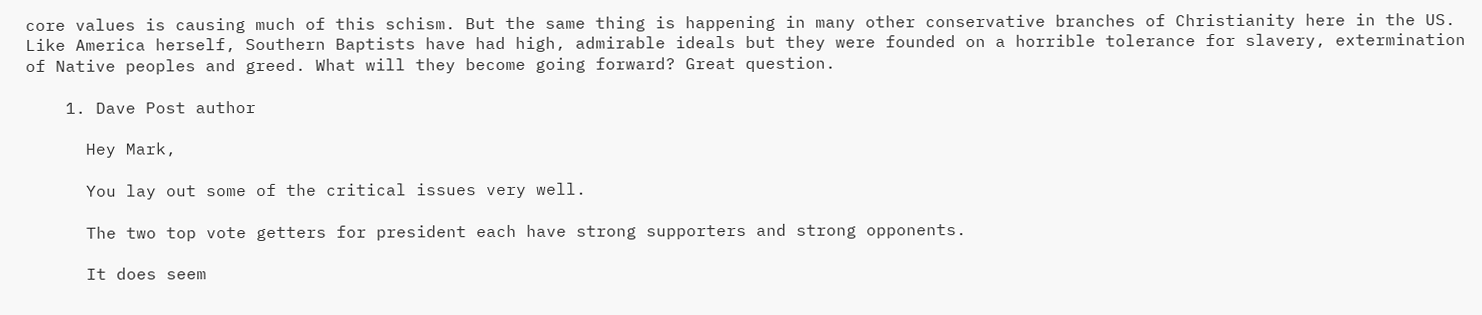core values is causing much of this schism. But the same thing is happening in many other conservative branches of Christianity here in the US. Like America herself, Southern Baptists have had high, admirable ideals but they were founded on a horrible tolerance for slavery, extermination of Native peoples and greed. What will they become going forward? Great question.

    1. Dave Post author

      Hey Mark,

      You lay out some of the critical issues very well.

      The two top vote getters for president each have strong supporters and strong opponents.

      It does seem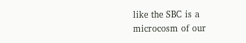like the SBC is a microcosm of our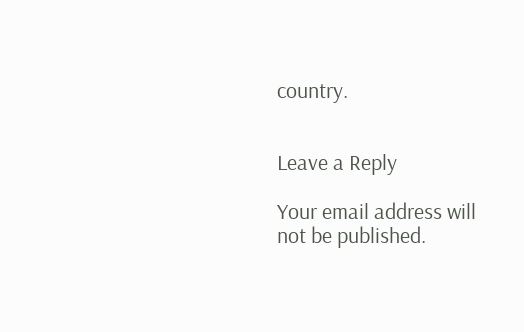country.


Leave a Reply

Your email address will not be published.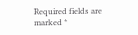Required fields are marked *